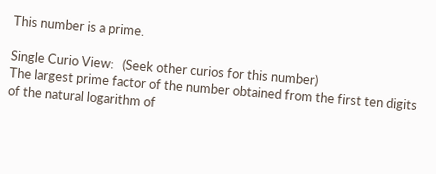This number is a prime.

Single Curio View:   (Seek other curios for this number)
The largest prime factor of the number obtained from the first ten digits of the natural logarithm of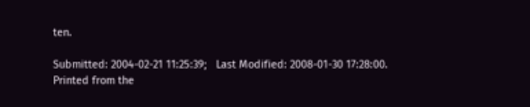ten.

Submitted: 2004-02-21 11:25:39;   Last Modified: 2008-01-30 17:28:00.
Printed from the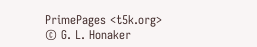PrimePages <t5k.org> © G. L. Honaker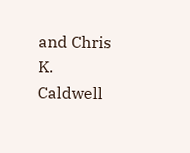and Chris K. Caldwell